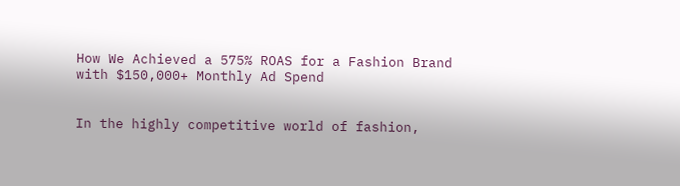How We Achieved a 575% ROAS for a Fashion Brand with $150,000+ Monthly Ad Spend


In the highly competitive world of fashion,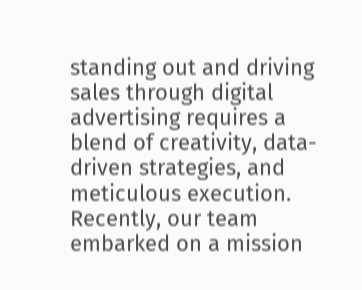standing out and driving sales through digital advertising requires a blend of creativity, data-driven strategies, and meticulous execution. Recently, our team embarked on a mission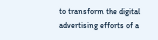to transform the digital advertising efforts of a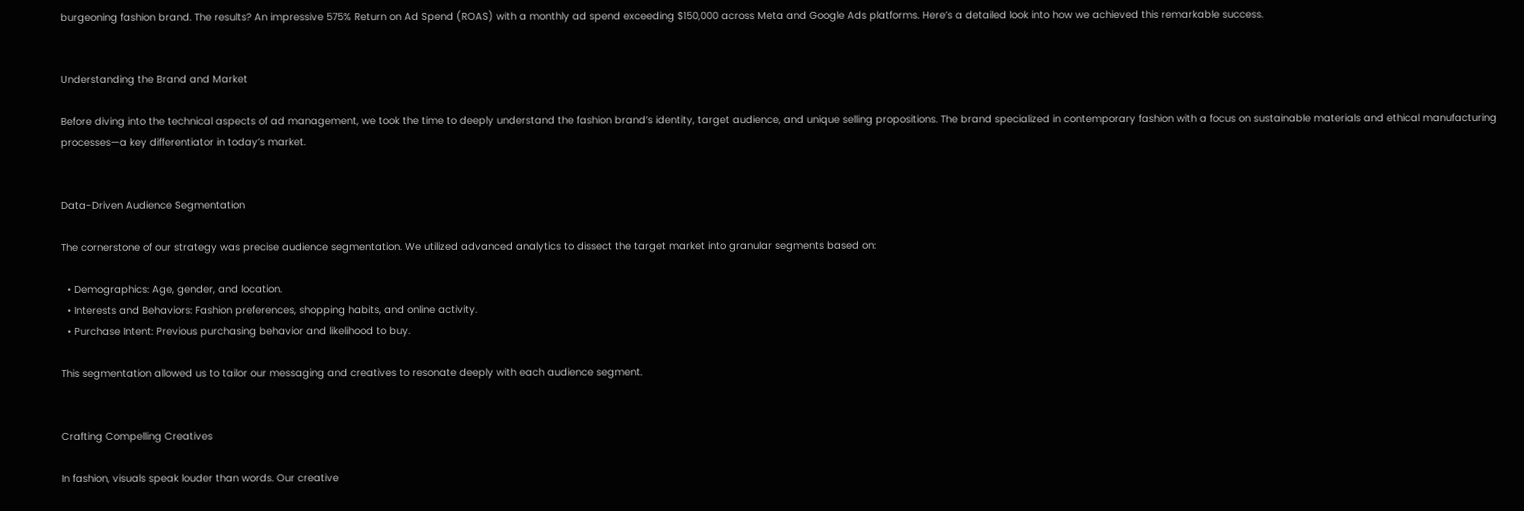burgeoning fashion brand. The results? An impressive 575% Return on Ad Spend (ROAS) with a monthly ad spend exceeding $150,000 across Meta and Google Ads platforms. Here’s a detailed look into how we achieved this remarkable success.


Understanding the Brand and Market

Before diving into the technical aspects of ad management, we took the time to deeply understand the fashion brand’s identity, target audience, and unique selling propositions. The brand specialized in contemporary fashion with a focus on sustainable materials and ethical manufacturing processes—a key differentiator in today’s market.


Data-Driven Audience Segmentation

The cornerstone of our strategy was precise audience segmentation. We utilized advanced analytics to dissect the target market into granular segments based on:

  • Demographics: Age, gender, and location.
  • Interests and Behaviors: Fashion preferences, shopping habits, and online activity.
  • Purchase Intent: Previous purchasing behavior and likelihood to buy.

This segmentation allowed us to tailor our messaging and creatives to resonate deeply with each audience segment.


Crafting Compelling Creatives

In fashion, visuals speak louder than words. Our creative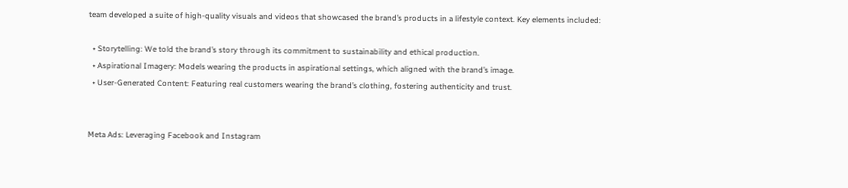team developed a suite of high-quality visuals and videos that showcased the brand’s products in a lifestyle context. Key elements included:

  • Storytelling: We told the brand’s story through its commitment to sustainability and ethical production.
  • Aspirational Imagery: Models wearing the products in aspirational settings, which aligned with the brand’s image.
  • User-Generated Content: Featuring real customers wearing the brand’s clothing, fostering authenticity and trust.


Meta Ads: Leveraging Facebook and Instagram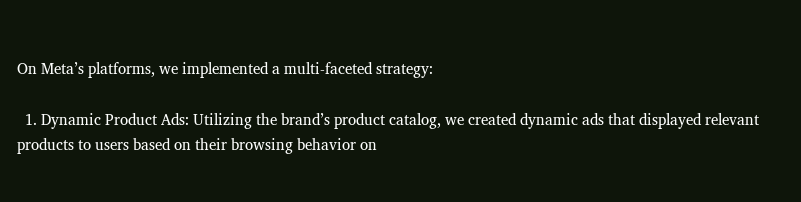On Meta’s platforms, we implemented a multi-faceted strategy:

  1. Dynamic Product Ads: Utilizing the brand’s product catalog, we created dynamic ads that displayed relevant products to users based on their browsing behavior on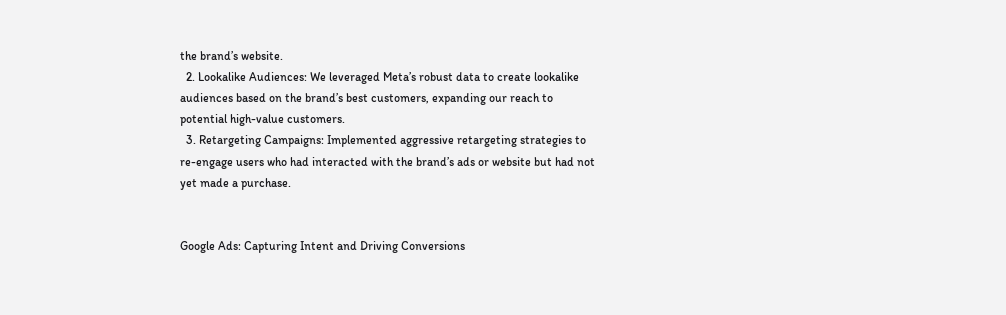the brand’s website.
  2. Lookalike Audiences: We leveraged Meta’s robust data to create lookalike audiences based on the brand’s best customers, expanding our reach to potential high-value customers.
  3. Retargeting Campaigns: Implemented aggressive retargeting strategies to re-engage users who had interacted with the brand’s ads or website but had not yet made a purchase.


Google Ads: Capturing Intent and Driving Conversions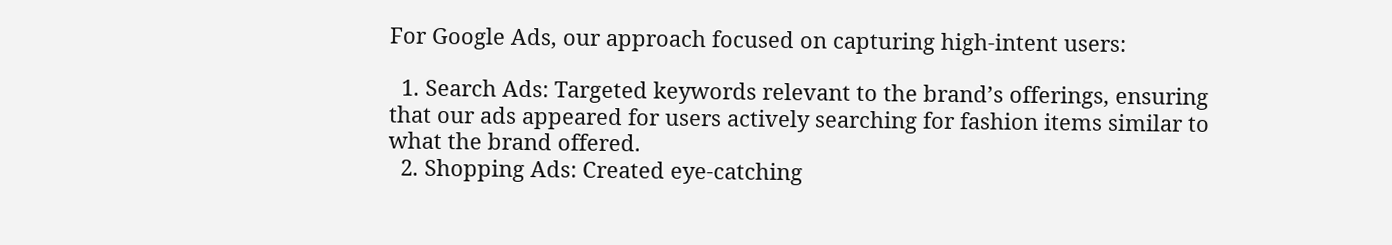For Google Ads, our approach focused on capturing high-intent users:

  1. Search Ads: Targeted keywords relevant to the brand’s offerings, ensuring that our ads appeared for users actively searching for fashion items similar to what the brand offered.
  2. Shopping Ads: Created eye-catching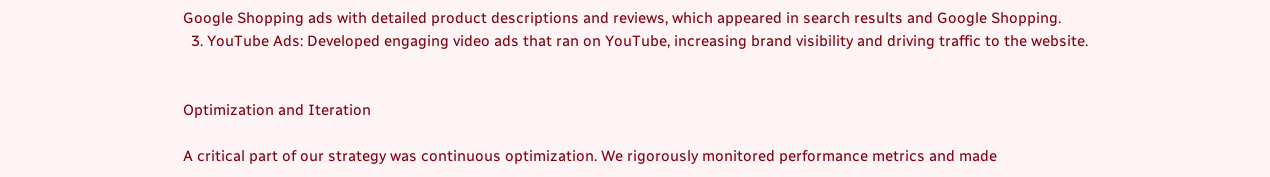Google Shopping ads with detailed product descriptions and reviews, which appeared in search results and Google Shopping.
  3. YouTube Ads: Developed engaging video ads that ran on YouTube, increasing brand visibility and driving traffic to the website.


Optimization and Iteration

A critical part of our strategy was continuous optimization. We rigorously monitored performance metrics and made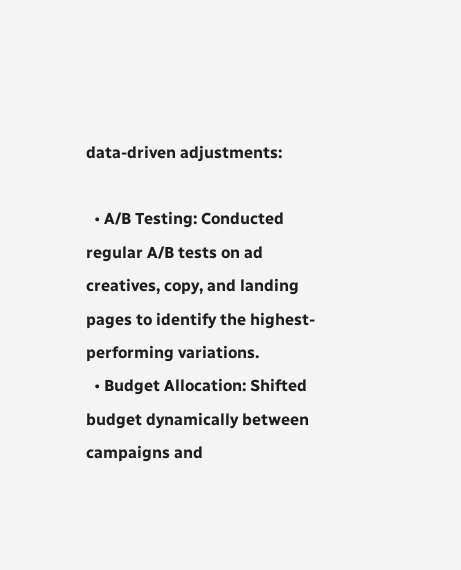data-driven adjustments:

  • A/B Testing: Conducted regular A/B tests on ad creatives, copy, and landing pages to identify the highest-performing variations.
  • Budget Allocation: Shifted budget dynamically between campaigns and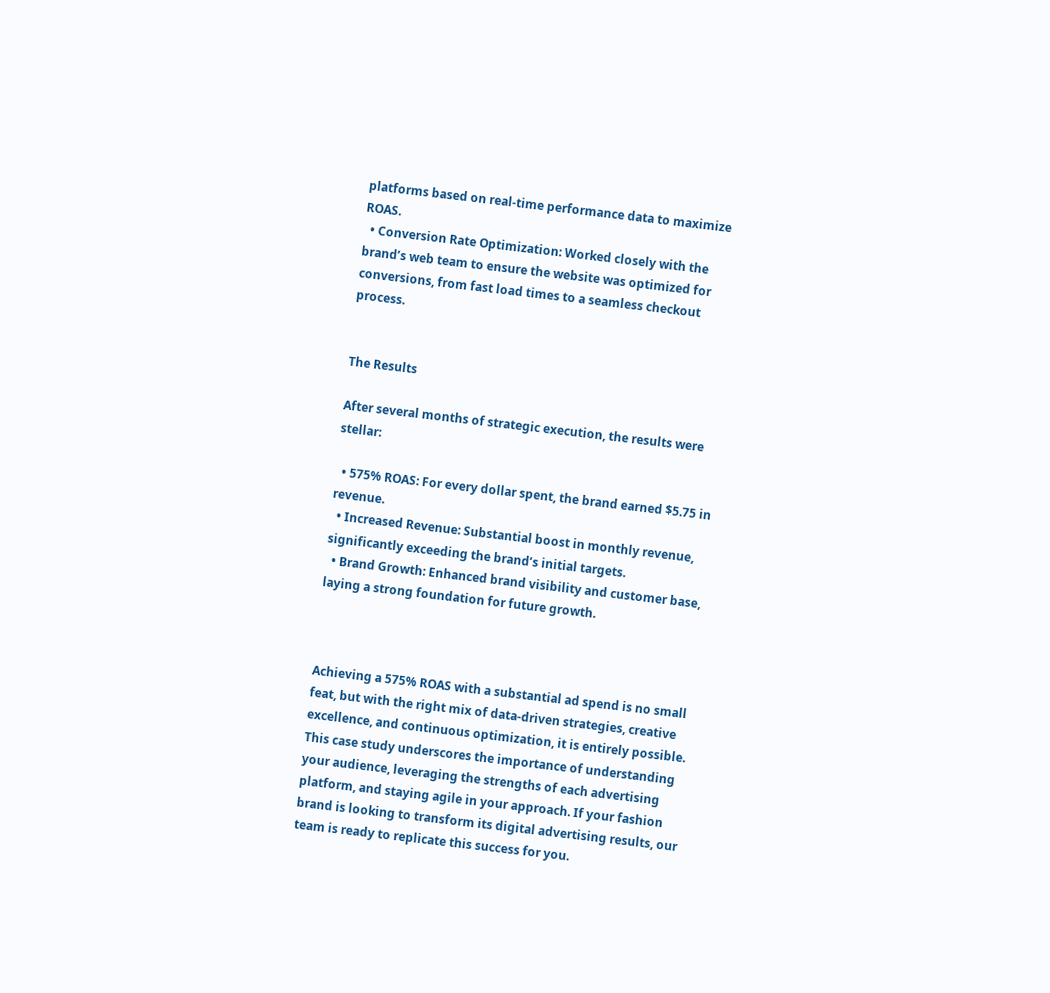platforms based on real-time performance data to maximize ROAS.
  • Conversion Rate Optimization: Worked closely with the brand’s web team to ensure the website was optimized for conversions, from fast load times to a seamless checkout process.


The Results

After several months of strategic execution, the results were stellar:

  • 575% ROAS: For every dollar spent, the brand earned $5.75 in revenue.
  • Increased Revenue: Substantial boost in monthly revenue, significantly exceeding the brand’s initial targets.
  • Brand Growth: Enhanced brand visibility and customer base, laying a strong foundation for future growth.



Achieving a 575% ROAS with a substantial ad spend is no small feat, but with the right mix of data-driven strategies, creative excellence, and continuous optimization, it is entirely possible. This case study underscores the importance of understanding your audience, leveraging the strengths of each advertising platform, and staying agile in your approach. If your fashion brand is looking to transform its digital advertising results, our team is ready to replicate this success for you.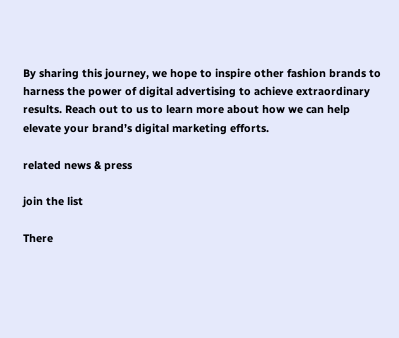By sharing this journey, we hope to inspire other fashion brands to harness the power of digital advertising to achieve extraordinary results. Reach out to us to learn more about how we can help elevate your brand’s digital marketing efforts.

related news & press

join the list

There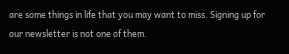are some things in life that you may want to miss. Signing up for our newsletter is not one of them.